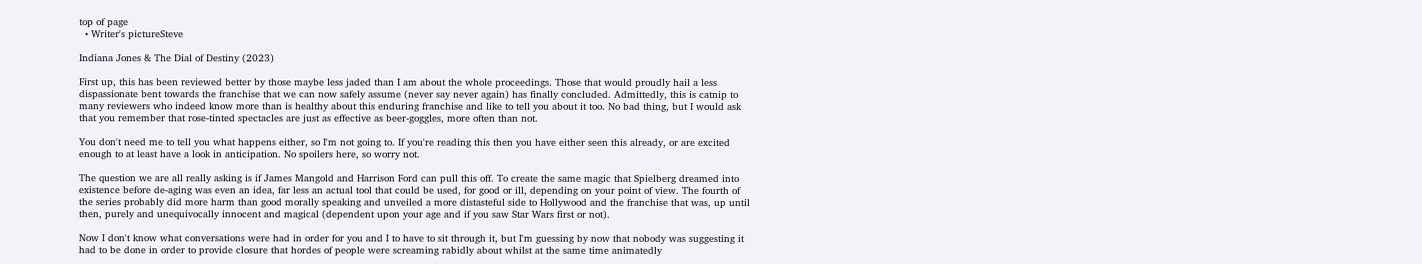top of page
  • Writer's pictureSteve

Indiana Jones & The Dial of Destiny (2023)

First up, this has been reviewed better by those maybe less jaded than I am about the whole proceedings. Those that would proudly hail a less dispassionate bent towards the franchise that we can now safely assume (never say never again) has finally concluded. Admittedly, this is catnip to many reviewers who indeed know more than is healthy about this enduring franchise and like to tell you about it too. No bad thing, but I would ask that you remember that rose-tinted spectacles are just as effective as beer-goggles, more often than not.

You don't need me to tell you what happens either, so I'm not going to. If you're reading this then you have either seen this already, or are excited enough to at least have a look in anticipation. No spoilers here, so worry not.

The question we are all really asking is if James Mangold and Harrison Ford can pull this off. To create the same magic that Spielberg dreamed into existence before de-aging was even an idea, far less an actual tool that could be used, for good or ill, depending on your point of view. The fourth of the series probably did more harm than good morally speaking and unveiled a more distasteful side to Hollywood and the franchise that was, up until then, purely and unequivocally innocent and magical (dependent upon your age and if you saw Star Wars first or not).

Now I don't know what conversations were had in order for you and I to have to sit through it, but I'm guessing by now that nobody was suggesting it had to be done in order to provide closure that hordes of people were screaming rabidly about whilst at the same time animatedly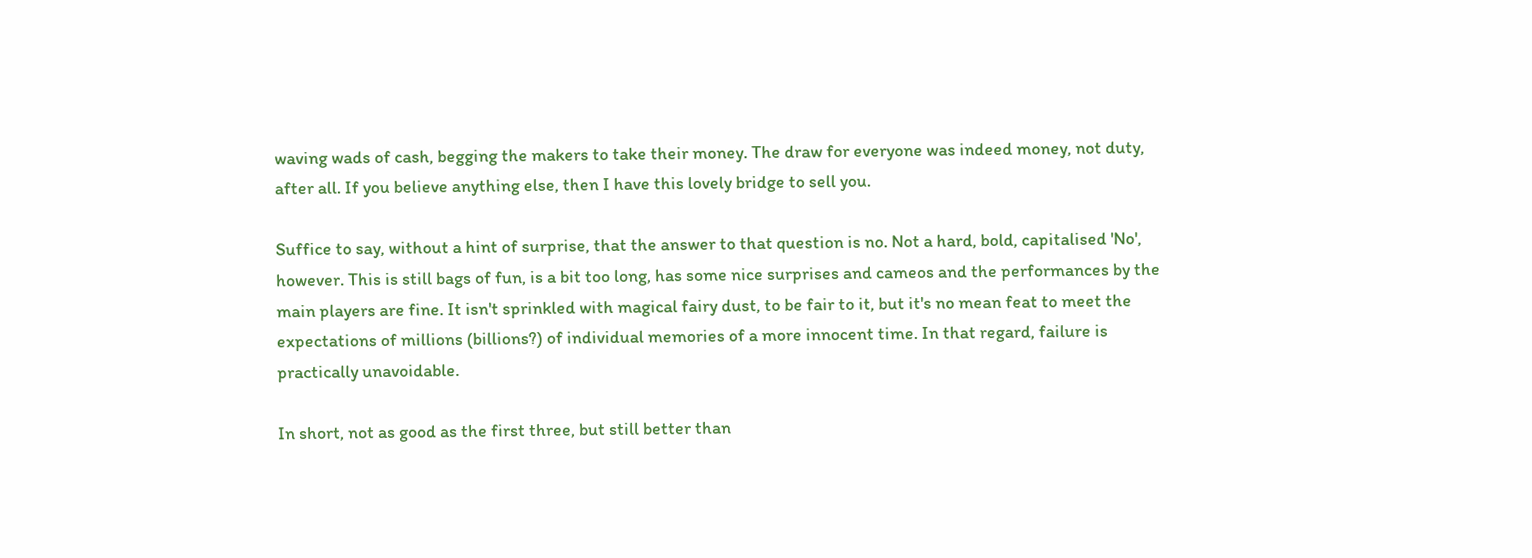waving wads of cash, begging the makers to take their money. The draw for everyone was indeed money, not duty, after all. If you believe anything else, then I have this lovely bridge to sell you.

Suffice to say, without a hint of surprise, that the answer to that question is no. Not a hard, bold, capitalised 'No', however. This is still bags of fun, is a bit too long, has some nice surprises and cameos and the performances by the main players are fine. It isn't sprinkled with magical fairy dust, to be fair to it, but it's no mean feat to meet the expectations of millions (billions?) of individual memories of a more innocent time. In that regard, failure is practically unavoidable.

In short, not as good as the first three, but still better than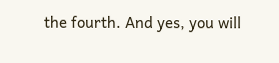the fourth. And yes, you will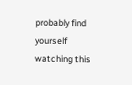probably find yourself watching this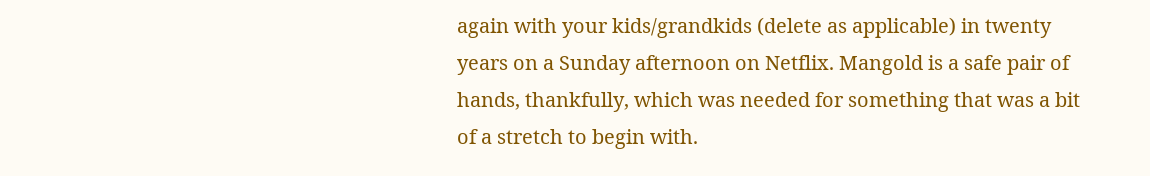again with your kids/grandkids (delete as applicable) in twenty years on a Sunday afternoon on Netflix. Mangold is a safe pair of hands, thankfully, which was needed for something that was a bit of a stretch to begin with.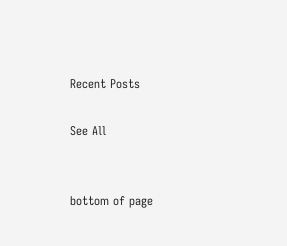Recent Posts

See All


bottom of page